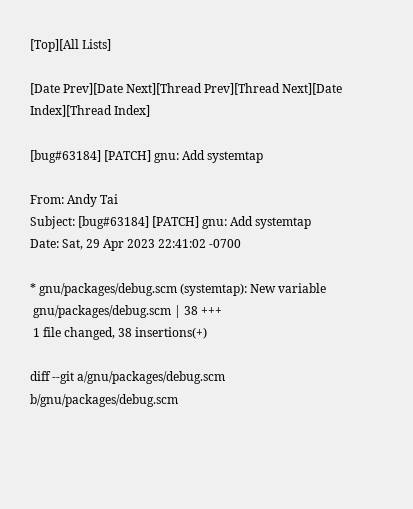[Top][All Lists]

[Date Prev][Date Next][Thread Prev][Thread Next][Date Index][Thread Index]

[bug#63184] [PATCH] gnu: Add systemtap

From: Andy Tai
Subject: [bug#63184] [PATCH] gnu: Add systemtap
Date: Sat, 29 Apr 2023 22:41:02 -0700

* gnu/packages/debug.scm (systemtap): New variable
 gnu/packages/debug.scm | 38 +++
 1 file changed, 38 insertions(+)

diff --git a/gnu/packages/debug.scm b/gnu/packages/debug.scm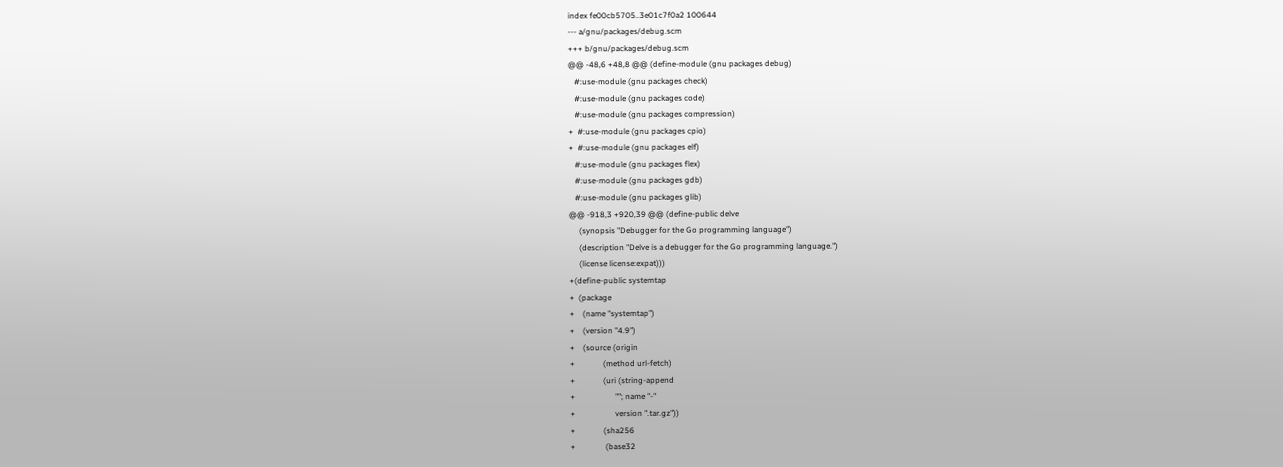index fe00cb5705..3e01c7f0a2 100644
--- a/gnu/packages/debug.scm
+++ b/gnu/packages/debug.scm
@@ -48,6 +48,8 @@ (define-module (gnu packages debug)
   #:use-module (gnu packages check)
   #:use-module (gnu packages code)
   #:use-module (gnu packages compression)
+  #:use-module (gnu packages cpio)
+  #:use-module (gnu packages elf)
   #:use-module (gnu packages flex)
   #:use-module (gnu packages gdb)
   #:use-module (gnu packages glib)
@@ -918,3 +920,39 @@ (define-public delve
     (synopsis "Debugger for the Go programming language")
     (description "Delve is a debugger for the Go programming language.")
     (license license:expat)))
+(define-public systemtap
+  (package
+    (name "systemtap")
+    (version "4.9")
+    (source (origin
+              (method url-fetch)
+              (uri (string-append
+                    ""; name "-"
+                    version ".tar.gz"))
+              (sha256
+               (base32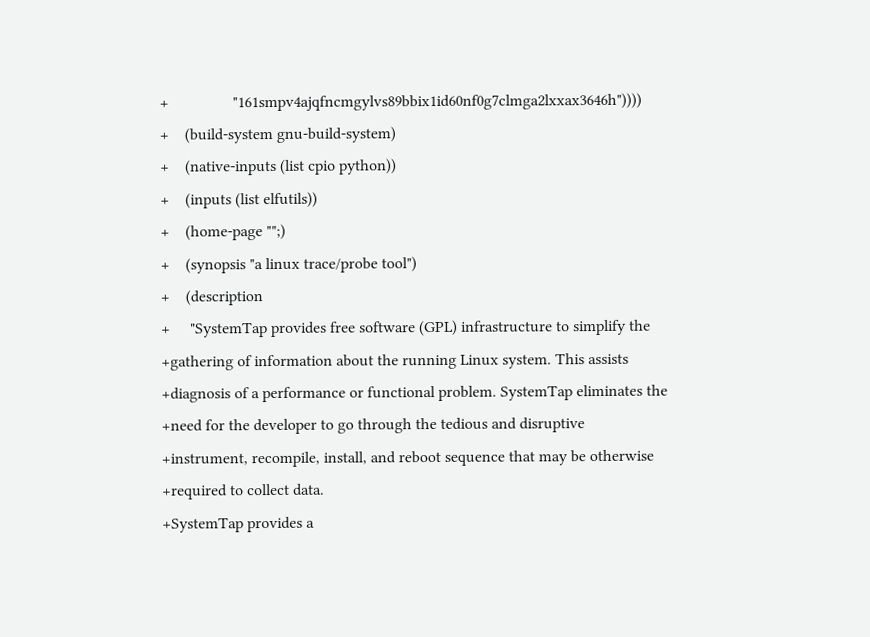+                "161smpv4ajqfncmgylvs89bbix1id60nf0g7clmga2lxxax3646h"))))
+    (build-system gnu-build-system)
+    (native-inputs (list cpio python))
+    (inputs (list elfutils))
+    (home-page "";)
+    (synopsis "a linux trace/probe tool")
+    (description
+     "SystemTap provides free software (GPL) infrastructure to simplify the
+gathering of information about the running Linux system. This assists
+diagnosis of a performance or functional problem. SystemTap eliminates the
+need for the developer to go through the tedious and disruptive
+instrument, recompile, install, and reboot sequence that may be otherwise
+required to collect data.
+SystemTap provides a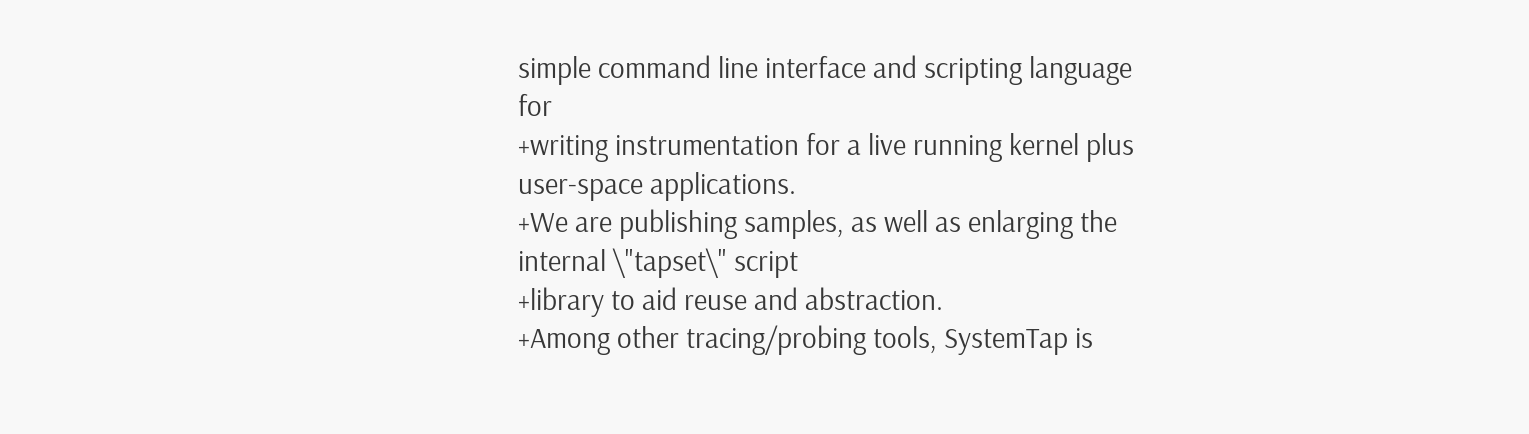simple command line interface and scripting language for
+writing instrumentation for a live running kernel plus user-space applications.
+We are publishing samples, as well as enlarging the internal \"tapset\" script
+library to aid reuse and abstraction.
+Among other tracing/probing tools, SystemTap is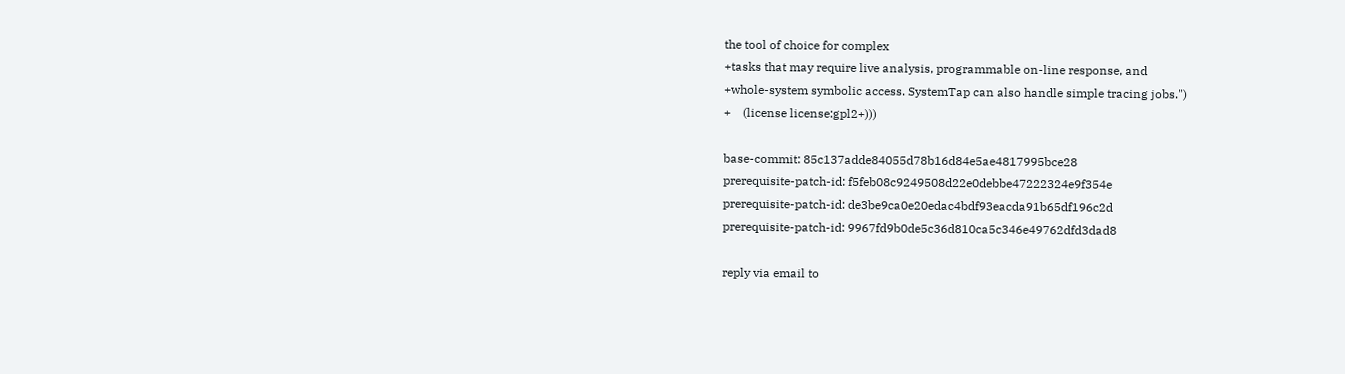the tool of choice for complex
+tasks that may require live analysis, programmable on-line response, and
+whole-system symbolic access. SystemTap can also handle simple tracing jobs.")
+    (license license:gpl2+)))

base-commit: 85c137adde84055d78b16d84e5ae4817995bce28
prerequisite-patch-id: f5feb08c9249508d22e0debbe47222324e9f354e
prerequisite-patch-id: de3be9ca0e20edac4bdf93eacda91b65df196c2d
prerequisite-patch-id: 9967fd9b0de5c36d810ca5c346e49762dfd3dad8

reply via email to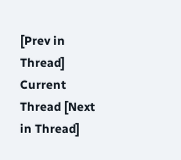[Prev in Thread] Current Thread [Next in Thread]